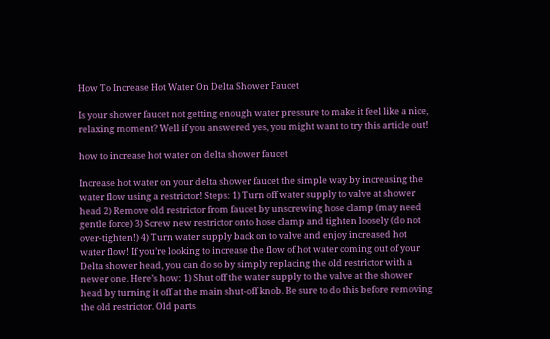How To Increase Hot Water On Delta Shower Faucet

Is your shower faucet not getting enough water pressure to make it feel like a nice, relaxing moment? Well if you answered yes, you might want to try this article out!

how to increase hot water on delta shower faucet

Increase hot water on your delta shower faucet the simple way by increasing the water flow using a restrictor! Steps: 1) Turn off water supply to valve at shower head 2) Remove old restrictor from faucet by unscrewing hose clamp (may need gentle force) 3) Screw new restrictor onto hose clamp and tighten loosely (do not over-tighten!) 4) Turn water supply back on to valve and enjoy increased hot water flow! If you’re looking to increase the flow of hot water coming out of your Delta shower head, you can do so by simply replacing the old restrictor with a newer one. Here’s how: 1) Shut off the water supply to the valve at the shower head by turning it off at the main shut-off knob. Be sure to do this before removing the old restrictor. Old parts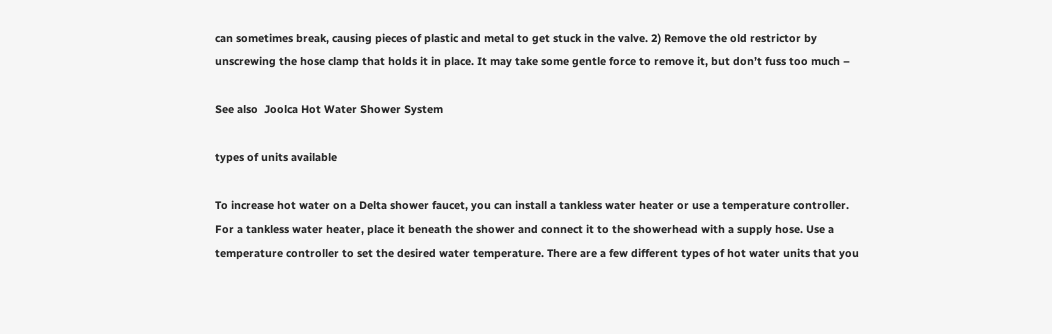can sometimes break, causing pieces of plastic and metal to get stuck in the valve. 2) Remove the old restrictor by unscrewing the hose clamp that holds it in place. It may take some gentle force to remove it, but don’t fuss too much –

See also  Joolca Hot Water Shower System

types of units available

To increase hot water on a Delta shower faucet, you can install a tankless water heater or use a temperature controller. For a tankless water heater, place it beneath the shower and connect it to the showerhead with a supply hose. Use a temperature controller to set the desired water temperature. There are a few different types of hot water units that you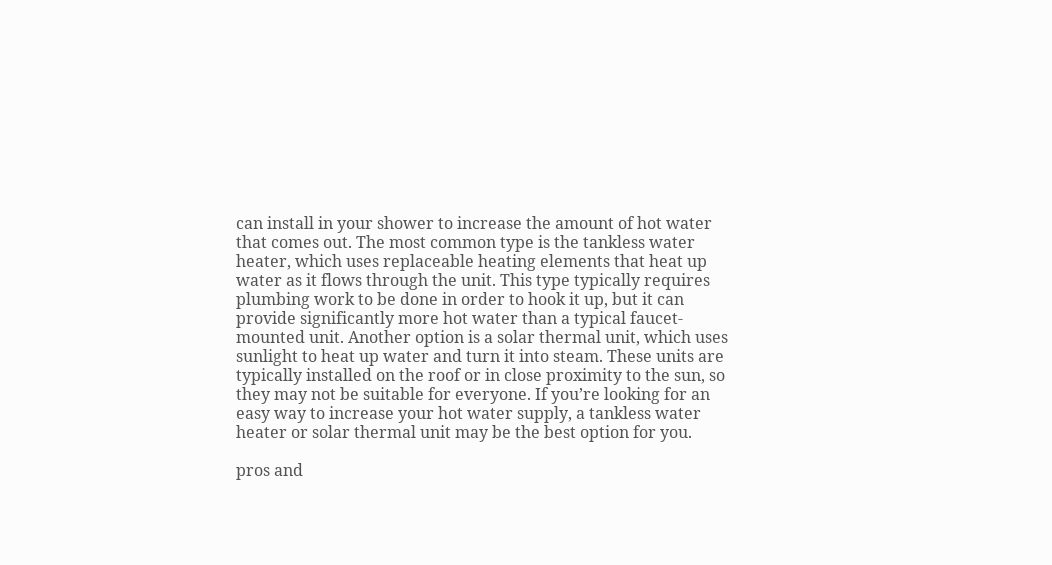can install in your shower to increase the amount of hot water that comes out. The most common type is the tankless water heater, which uses replaceable heating elements that heat up water as it flows through the unit. This type typically requires plumbing work to be done in order to hook it up, but it can provide significantly more hot water than a typical faucet-mounted unit. Another option is a solar thermal unit, which uses sunlight to heat up water and turn it into steam. These units are typically installed on the roof or in close proximity to the sun, so they may not be suitable for everyone. If you’re looking for an easy way to increase your hot water supply, a tankless water heater or solar thermal unit may be the best option for you.

pros and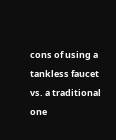cons of using a tankless faucet vs. a traditional one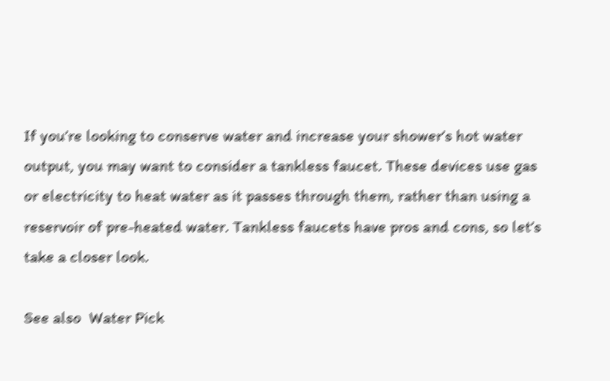If you’re looking to conserve water and increase your shower’s hot water output, you may want to consider a tankless faucet. These devices use gas or electricity to heat water as it passes through them, rather than using a reservoir of pre-heated water. Tankless faucets have pros and cons, so let’s take a closer look.

See also  Water Pick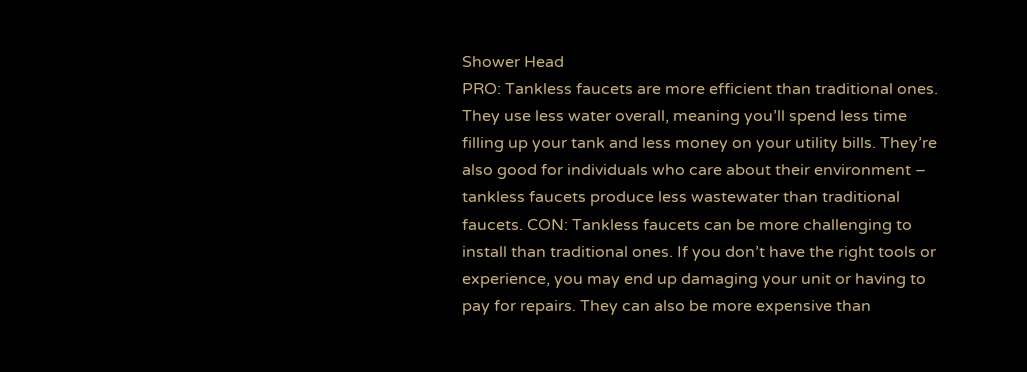Shower Head
PRO: Tankless faucets are more efficient than traditional ones. They use less water overall, meaning you’ll spend less time filling up your tank and less money on your utility bills. They’re also good for individuals who care about their environment – tankless faucets produce less wastewater than traditional faucets. CON: Tankless faucets can be more challenging to install than traditional ones. If you don’t have the right tools or experience, you may end up damaging your unit or having to pay for repairs. They can also be more expensive than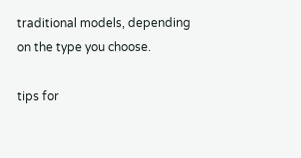traditional models, depending on the type you choose.

tips for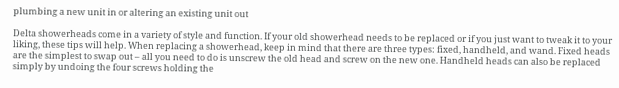plumbing a new unit in or altering an existing unit out

Delta showerheads come in a variety of style and function. If your old showerhead needs to be replaced or if you just want to tweak it to your liking, these tips will help. When replacing a showerhead, keep in mind that there are three types: fixed, handheld, and wand. Fixed heads are the simplest to swap out – all you need to do is unscrew the old head and screw on the new one. Handheld heads can also be replaced simply by undoing the four screws holding the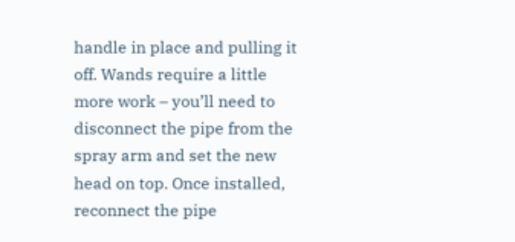handle in place and pulling it off. Wands require a little more work – you’ll need to disconnect the pipe from the spray arm and set the new head on top. Once installed, reconnect the pipe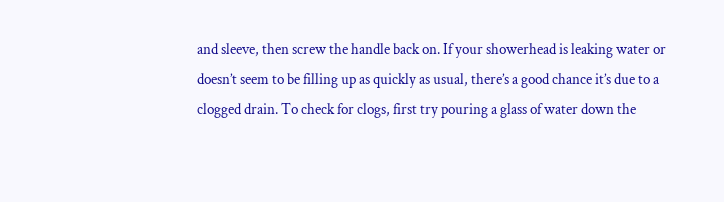and sleeve, then screw the handle back on. If your showerhead is leaking water or doesn’t seem to be filling up as quickly as usual, there’s a good chance it’s due to a clogged drain. To check for clogs, first try pouring a glass of water down the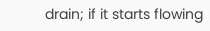drain; if it starts flowing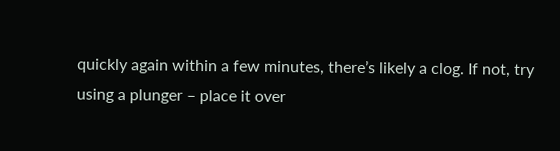quickly again within a few minutes, there’s likely a clog. If not, try using a plunger – place it over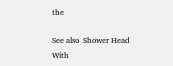the

See also  Shower Head With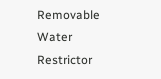Removable Water Restrictor